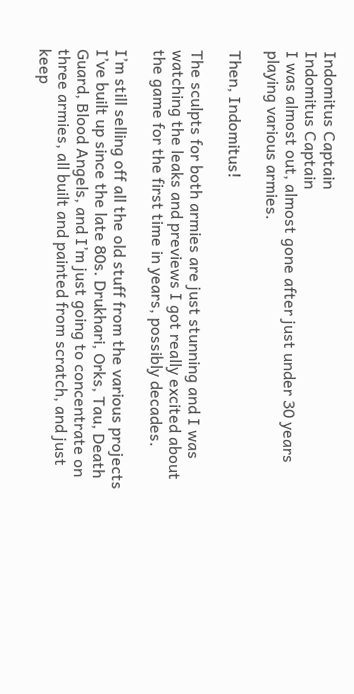Indomitus Captain
Indomitus Captain
I was almost out, almost gone after just under 30 years playing various armies.

Then, Indomitus!

The sculpts for both armies are just stunning and I was watching the leaks and previews I got really excited about the game for the first time in years, possibly decades.

I’m still selling off all the old stuff from the various projects I’ve built up since the late 80s. Drukhari, Orks, Tau, Death Guard, Blood Angels, and I’m just going to concentrate on three armies, all built and painted from scratch, and just keep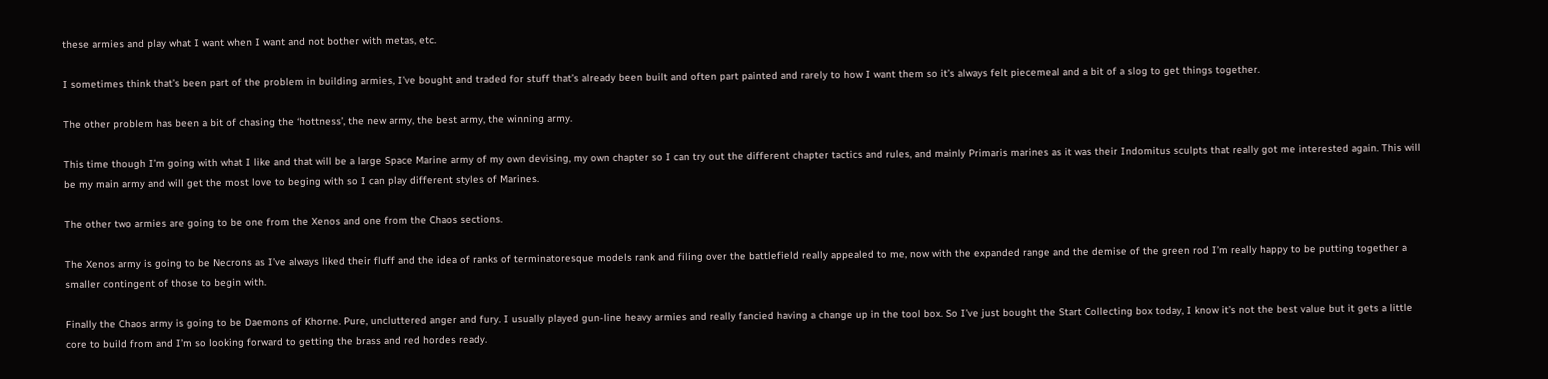these armies and play what I want when I want and not bother with metas, etc.

I sometimes think that’s been part of the problem in building armies, I’ve bought and traded for stuff that’s already been built and often part painted and rarely to how I want them so it’s always felt piecemeal and a bit of a slog to get things together.

The other problem has been a bit of chasing the ‘hottness’, the new army, the best army, the winning army.

This time though I’m going with what I like and that will be a large Space Marine army of my own devising, my own chapter so I can try out the different chapter tactics and rules, and mainly Primaris marines as it was their Indomitus sculpts that really got me interested again. This will be my main army and will get the most love to beging with so I can play different styles of Marines.

The other two armies are going to be one from the Xenos and one from the Chaos sections.

The Xenos army is going to be Necrons as I’ve always liked their fluff and the idea of ranks of terminatoresque models rank and filing over the battlefield really appealed to me, now with the expanded range and the demise of the green rod I’m really happy to be putting together a smaller contingent of those to begin with.

Finally the Chaos army is going to be Daemons of Khorne. Pure, uncluttered anger and fury. I usually played gun-line heavy armies and really fancied having a change up in the tool box. So I’ve just bought the Start Collecting box today, I know it’s not the best value but it gets a little core to build from and I’m so looking forward to getting the brass and red hordes ready.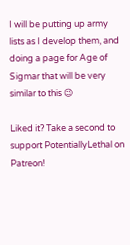I will be putting up army lists as I develop them, and doing a page for Age of Sigmar that will be very similar to this 😉

Liked it? Take a second to support PotentiallyLethal on Patreon!